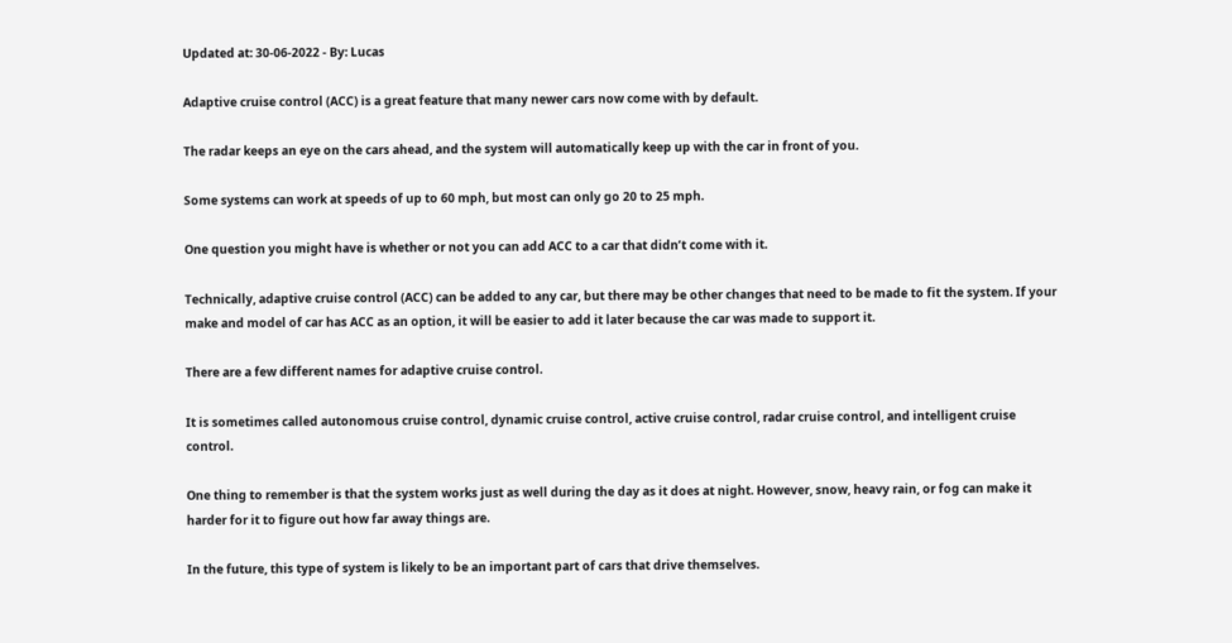Updated at: 30-06-2022 - By: Lucas

Adaptive cruise control (ACC) is a great feature that many newer cars now come with by default.

The radar keeps an eye on the cars ahead, and the system will automatically keep up with the car in front of you.

Some systems can work at speeds of up to 60 mph, but most can only go 20 to 25 mph.

One question you might have is whether or not you can add ACC to a car that didn’t come with it.

Technically, adaptive cruise control (ACC) can be added to any car, but there may be other changes that need to be made to fit the system. If your make and model of car has ACC as an option, it will be easier to add it later because the car was made to support it.

There are a few different names for adaptive cruise control.

It is sometimes called autonomous cruise control, dynamic cruise control, active cruise control, radar cruise control, and intelligent cruise control.

One thing to remember is that the system works just as well during the day as it does at night. However, snow, heavy rain, or fog can make it harder for it to figure out how far away things are.

In the future, this type of system is likely to be an important part of cars that drive themselves.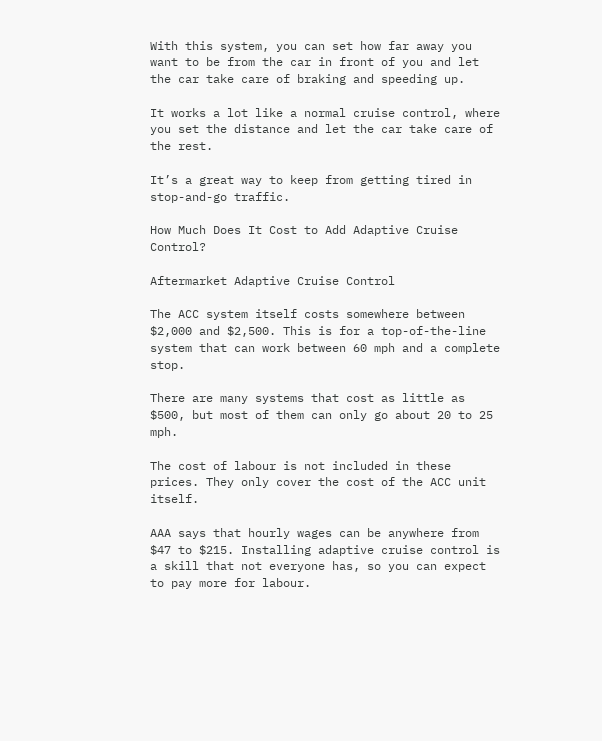With this system, you can set how far away you want to be from the car in front of you and let the car take care of braking and speeding up.

It works a lot like a normal cruise control, where you set the distance and let the car take care of the rest.

It’s a great way to keep from getting tired in stop-and-go traffic.

How Much Does It Cost to Add Adaptive Cruise Control?

Aftermarket Adaptive Cruise Control

The ACC system itself costs somewhere between $2,000 and $2,500. This is for a top-of-the-line system that can work between 60 mph and a complete stop.

There are many systems that cost as little as $500, but most of them can only go about 20 to 25 mph.

The cost of labour is not included in these prices. They only cover the cost of the ACC unit itself.

AAA says that hourly wages can be anywhere from $47 to $215. Installing adaptive cruise control is a skill that not everyone has, so you can expect to pay more for labour.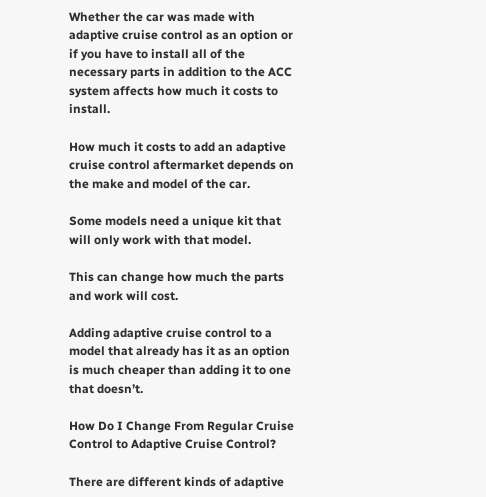Whether the car was made with adaptive cruise control as an option or if you have to install all of the necessary parts in addition to the ACC system affects how much it costs to install.

How much it costs to add an adaptive cruise control aftermarket depends on the make and model of the car.

Some models need a unique kit that will only work with that model.

This can change how much the parts and work will cost.

Adding adaptive cruise control to a model that already has it as an option is much cheaper than adding it to one that doesn’t.

How Do I Change From Regular Cruise Control to Adaptive Cruise Control?

There are different kinds of adaptive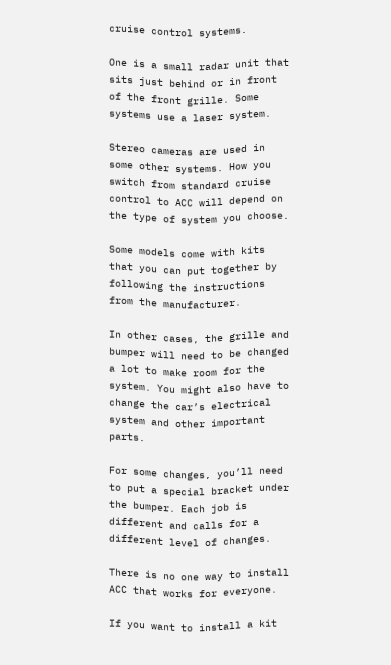cruise control systems.

One is a small radar unit that sits just behind or in front of the front grille. Some systems use a laser system.

Stereo cameras are used in some other systems. How you switch from standard cruise control to ACC will depend on the type of system you choose.

Some models come with kits that you can put together by following the instructions from the manufacturer.

In other cases, the grille and bumper will need to be changed a lot to make room for the system. You might also have to change the car’s electrical system and other important parts.

For some changes, you’ll need to put a special bracket under the bumper. Each job is different and calls for a different level of changes.

There is no one way to install ACC that works for everyone.

If you want to install a kit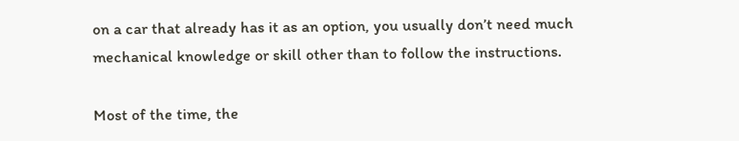on a car that already has it as an option, you usually don’t need much mechanical knowledge or skill other than to follow the instructions.

Most of the time, the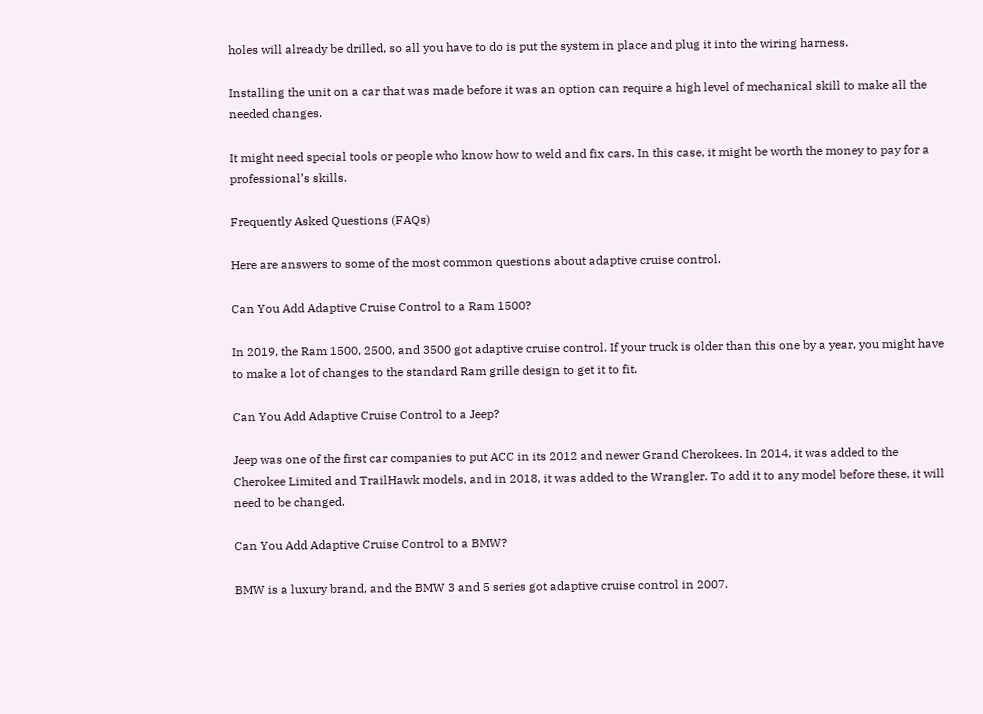holes will already be drilled, so all you have to do is put the system in place and plug it into the wiring harness.

Installing the unit on a car that was made before it was an option can require a high level of mechanical skill to make all the needed changes.

It might need special tools or people who know how to weld and fix cars. In this case, it might be worth the money to pay for a professional’s skills.

Frequently Asked Questions (FAQs)

Here are answers to some of the most common questions about adaptive cruise control.

Can You Add Adaptive Cruise Control to a Ram 1500?

In 2019, the Ram 1500, 2500, and 3500 got adaptive cruise control. If your truck is older than this one by a year, you might have to make a lot of changes to the standard Ram grille design to get it to fit.

Can You Add Adaptive Cruise Control to a Jeep?

Jeep was one of the first car companies to put ACC in its 2012 and newer Grand Cherokees. In 2014, it was added to the Cherokee Limited and TrailHawk models, and in 2018, it was added to the Wrangler. To add it to any model before these, it will need to be changed.

Can You Add Adaptive Cruise Control to a BMW?

BMW is a luxury brand, and the BMW 3 and 5 series got adaptive cruise control in 2007.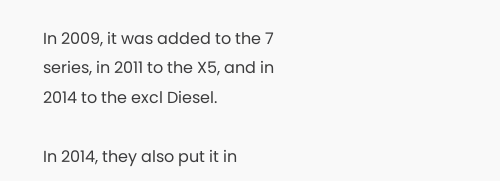In 2009, it was added to the 7 series, in 2011 to the X5, and in 2014 to the excl Diesel.

In 2014, they also put it in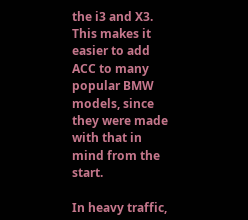the i3 and X3. This makes it easier to add ACC to many popular BMW models, since they were made with that in mind from the start.

In heavy traffic,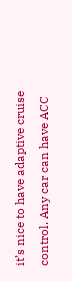it’s nice to have adaptive cruise control. Any car can have ACC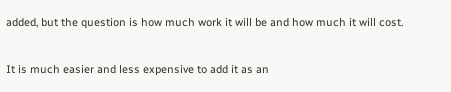added, but the question is how much work it will be and how much it will cost.

It is much easier and less expensive to add it as an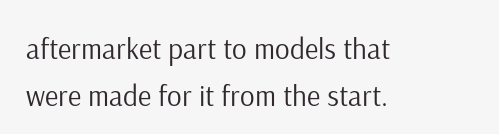aftermarket part to models that were made for it from the start.